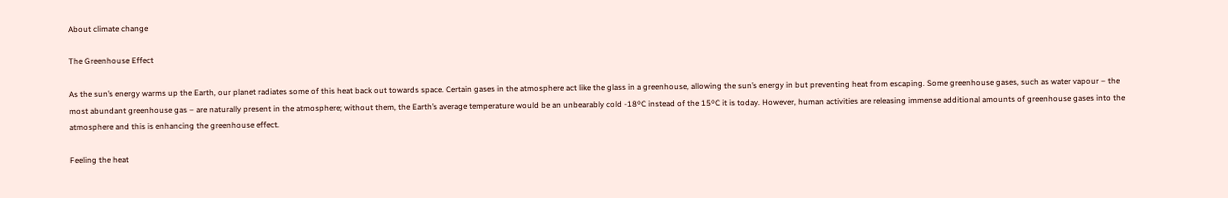About climate change

The Greenhouse Effect

As the sun’s energy warms up the Earth, our planet radiates some of this heat back out towards space. Certain gases in the atmosphere act like the glass in a greenhouse, allowing the sun’s energy in but preventing heat from escaping. Some greenhouse gases, such as water vapour – the most abundant greenhouse gas – are naturally present in the atmosphere; without them, the Earth’s average temperature would be an unbearably cold -18ºC instead of the 15ºC it is today. However, human activities are releasing immense additional amounts of greenhouse gases into the atmosphere and this is enhancing the greenhouse effect.

Feeling the heat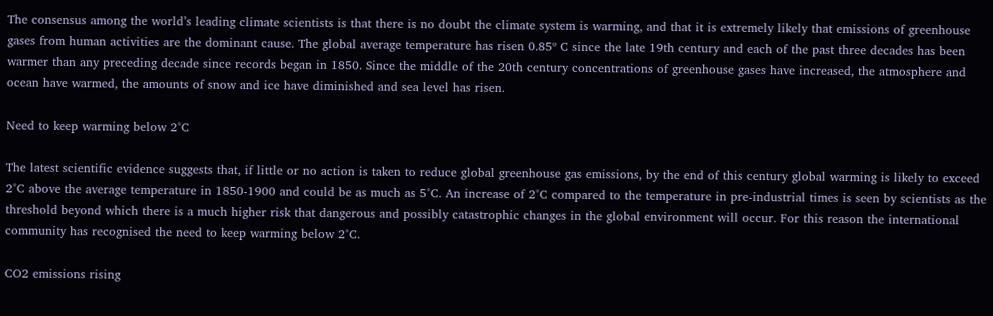The consensus among the world’s leading climate scientists is that there is no doubt the climate system is warming, and that it is extremely likely that emissions of greenhouse gases from human activities are the dominant cause. The global average temperature has risen 0.85º C since the late 19th century and each of the past three decades has been warmer than any preceding decade since records began in 1850. Since the middle of the 20th century concentrations of greenhouse gases have increased, the atmosphere and ocean have warmed, the amounts of snow and ice have diminished and sea level has risen.

Need to keep warming below 2°C

The latest scientific evidence suggests that, if little or no action is taken to reduce global greenhouse gas emissions, by the end of this century global warming is likely to exceed 2°C above the average temperature in 1850-1900 and could be as much as 5°C. An increase of 2°C compared to the temperature in pre-industrial times is seen by scientists as the threshold beyond which there is a much higher risk that dangerous and possibly catastrophic changes in the global environment will occur. For this reason the international community has recognised the need to keep warming below 2°C.

CO2 emissions rising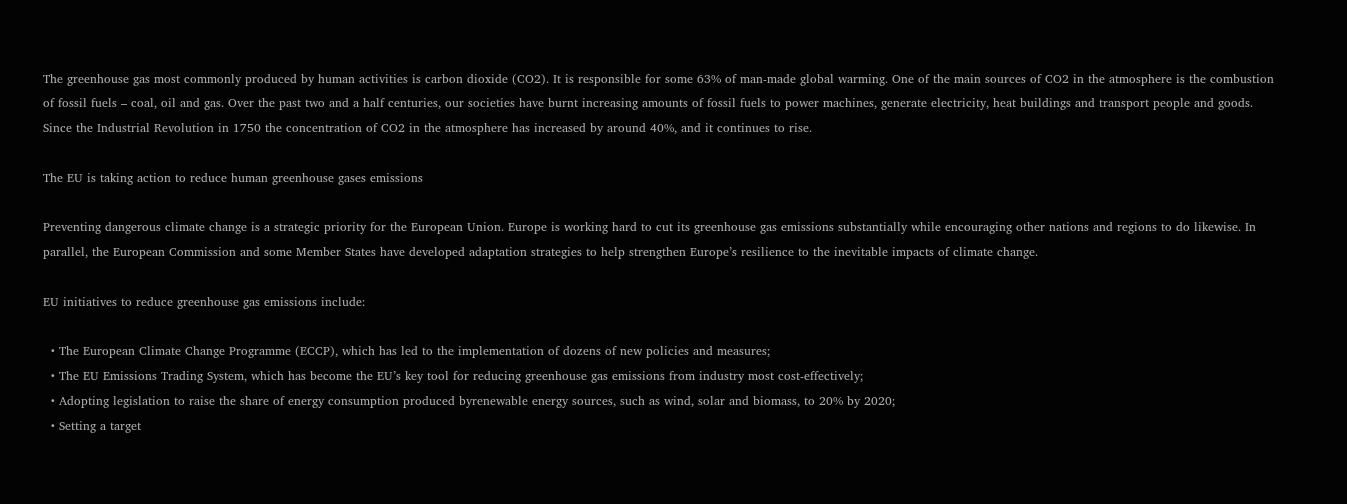The greenhouse gas most commonly produced by human activities is carbon dioxide (CO2). It is responsible for some 63% of man-made global warming. One of the main sources of CO2 in the atmosphere is the combustion of fossil fuels – coal, oil and gas. Over the past two and a half centuries, our societies have burnt increasing amounts of fossil fuels to power machines, generate electricity, heat buildings and transport people and goods. Since the Industrial Revolution in 1750 the concentration of CO2 in the atmosphere has increased by around 40%, and it continues to rise.

The EU is taking action to reduce human greenhouse gases emissions

Preventing dangerous climate change is a strategic priority for the European Union. Europe is working hard to cut its greenhouse gas emissions substantially while encouraging other nations and regions to do likewise. In parallel, the European Commission and some Member States have developed adaptation strategies to help strengthen Europe’s resilience to the inevitable impacts of climate change.

EU initiatives to reduce greenhouse gas emissions include:

  • The European Climate Change Programme (ECCP), which has led to the implementation of dozens of new policies and measures;
  • The EU Emissions Trading System, which has become the EU’s key tool for reducing greenhouse gas emissions from industry most cost-effectively;
  • Adopting legislation to raise the share of energy consumption produced byrenewable energy sources, such as wind, solar and biomass, to 20% by 2020;
  • Setting a target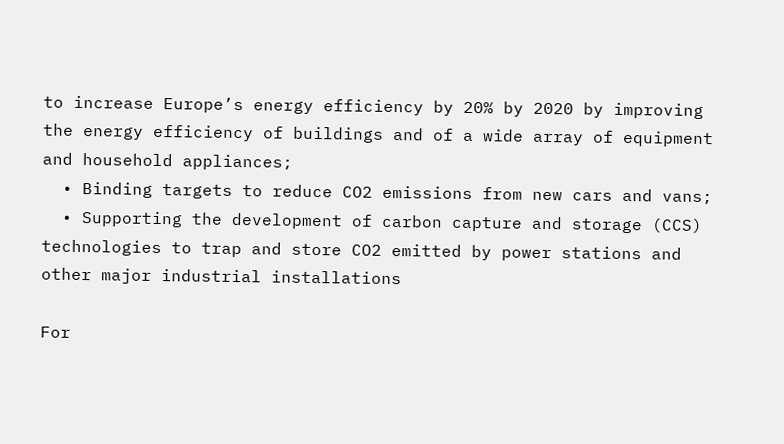to increase Europe’s energy efficiency by 20% by 2020 by improving the energy efficiency of buildings and of a wide array of equipment and household appliances;
  • Binding targets to reduce CO2 emissions from new cars and vans;
  • Supporting the development of carbon capture and storage (CCS) technologies to trap and store CO2 emitted by power stations and other major industrial installations

For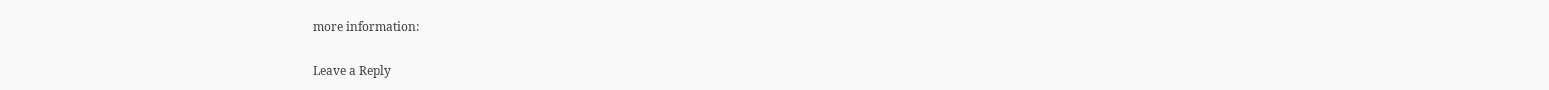more information:

Leave a Reply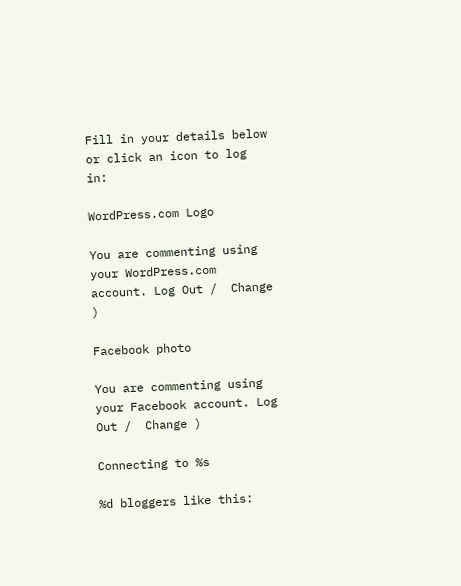Fill in your details below or click an icon to log in:

WordPress.com Logo

You are commenting using your WordPress.com account. Log Out /  Change )

Facebook photo

You are commenting using your Facebook account. Log Out /  Change )

Connecting to %s

%d bloggers like this: